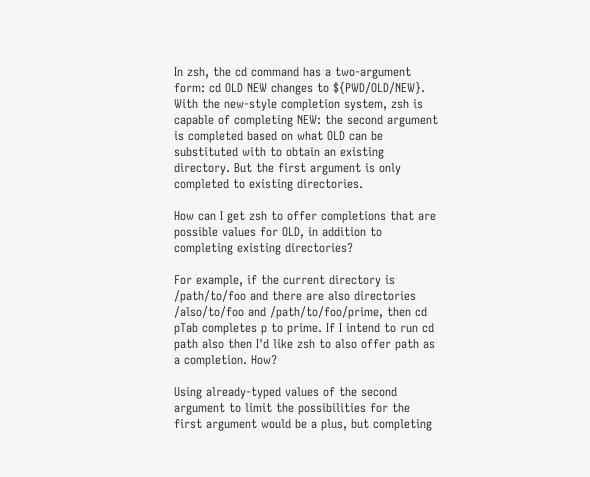In zsh, the cd command has a two-argument form: cd OLD NEW changes to ${PWD/OLD/NEW}. With the new-style completion system, zsh is capable of completing NEW: the second argument is completed based on what OLD can be substituted with to obtain an existing directory. But the first argument is only completed to existing directories.

How can I get zsh to offer completions that are possible values for OLD, in addition to completing existing directories?

For example, if the current directory is /path/to/foo and there are also directories /also/to/foo and /path/to/foo/prime, then cd pTab completes p to prime. If I intend to run cd path also then I'd like zsh to also offer path as a completion. How?

Using already-typed values of the second argument to limit the possibilities for the first argument would be a plus, but completing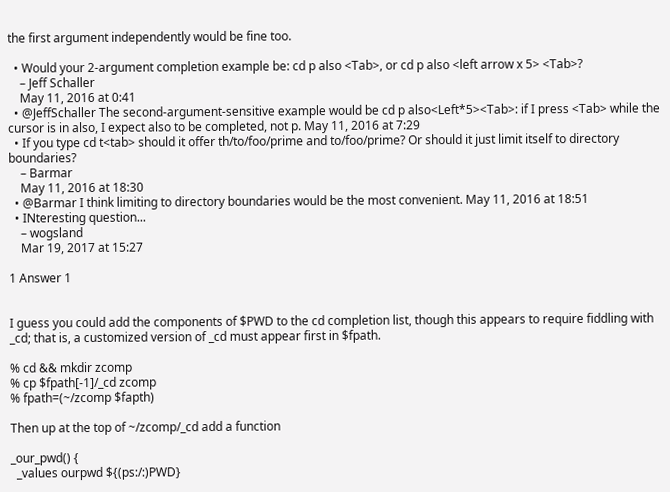the first argument independently would be fine too.

  • Would your 2-argument completion example be: cd p also <Tab>, or cd p also <left arrow x 5> <Tab>?
    – Jeff Schaller
    May 11, 2016 at 0:41
  • @JeffSchaller The second-argument-sensitive example would be cd p also<Left*5><Tab>: if I press <Tab> while the cursor is in also, I expect also to be completed, not p. May 11, 2016 at 7:29
  • If you type cd t<tab> should it offer th/to/foo/prime and to/foo/prime? Or should it just limit itself to directory boundaries?
    – Barmar
    May 11, 2016 at 18:30
  • @Barmar I think limiting to directory boundaries would be the most convenient. May 11, 2016 at 18:51
  • INteresting question...
    – wogsland
    Mar 19, 2017 at 15:27

1 Answer 1


I guess you could add the components of $PWD to the cd completion list, though this appears to require fiddling with _cd; that is, a customized version of _cd must appear first in $fpath.

% cd && mkdir zcomp
% cp $fpath[-1]/_cd zcomp
% fpath=(~/zcomp $fapth)

Then up at the top of ~/zcomp/_cd add a function

_our_pwd() {
  _values ourpwd ${(ps:/:)PWD}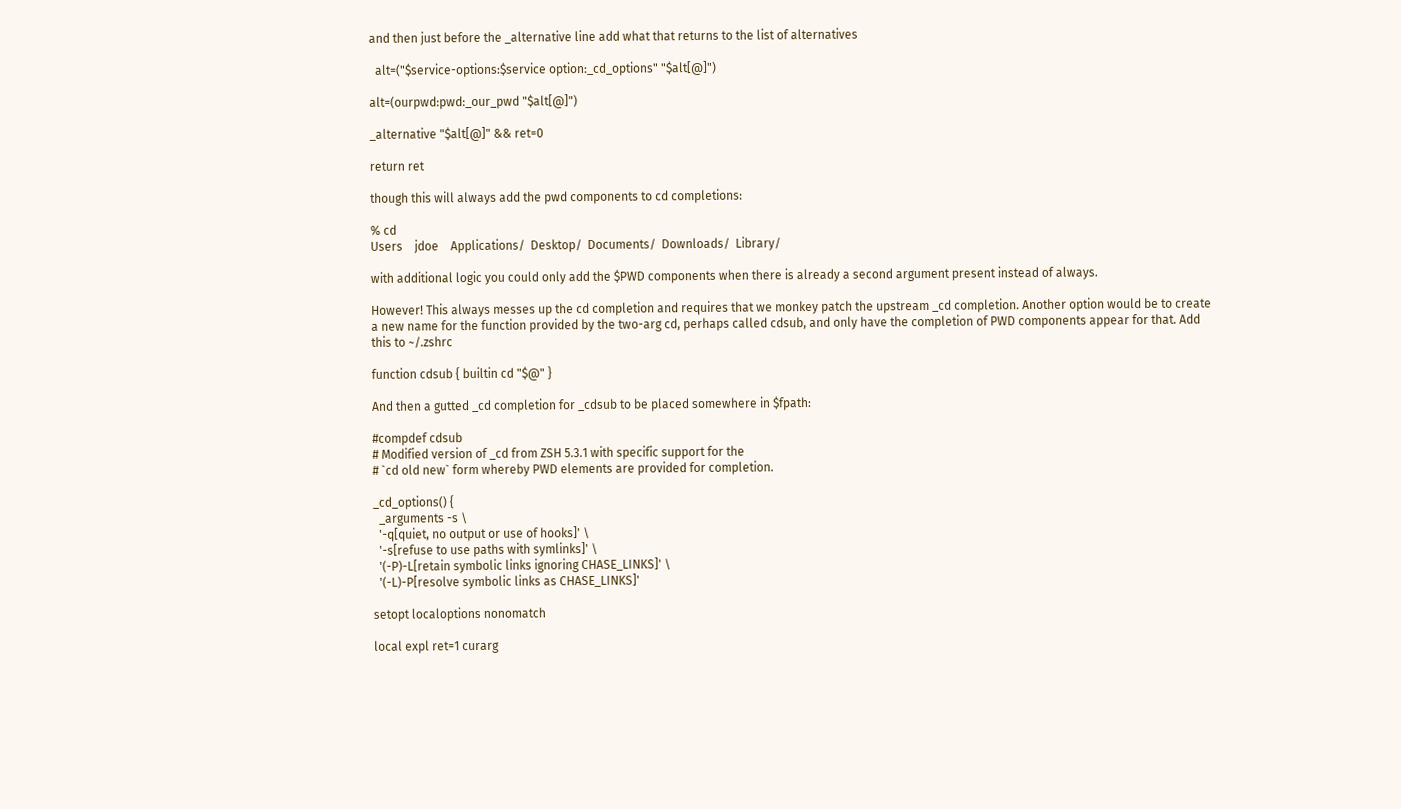and then just before the _alternative line add what that returns to the list of alternatives

  alt=("$service-options:$service option:_cd_options" "$alt[@]")

alt=(ourpwd:pwd:_our_pwd "$alt[@]")

_alternative "$alt[@]" && ret=0

return ret

though this will always add the pwd components to cd completions:

% cd
Users    jdoe    Applications/  Desktop/  Documents/  Downloads/  Library/

with additional logic you could only add the $PWD components when there is already a second argument present instead of always.

However! This always messes up the cd completion and requires that we monkey patch the upstream _cd completion. Another option would be to create a new name for the function provided by the two-arg cd, perhaps called cdsub, and only have the completion of PWD components appear for that. Add this to ~/.zshrc

function cdsub { builtin cd "$@" }

And then a gutted _cd completion for _cdsub to be placed somewhere in $fpath:

#compdef cdsub
# Modified version of _cd from ZSH 5.3.1 with specific support for the
# `cd old new` form whereby PWD elements are provided for completion.

_cd_options() {
  _arguments -s \
  '-q[quiet, no output or use of hooks]' \
  '-s[refuse to use paths with symlinks]' \
  '(-P)-L[retain symbolic links ignoring CHASE_LINKS]' \
  '(-L)-P[resolve symbolic links as CHASE_LINKS]'

setopt localoptions nonomatch

local expl ret=1 curarg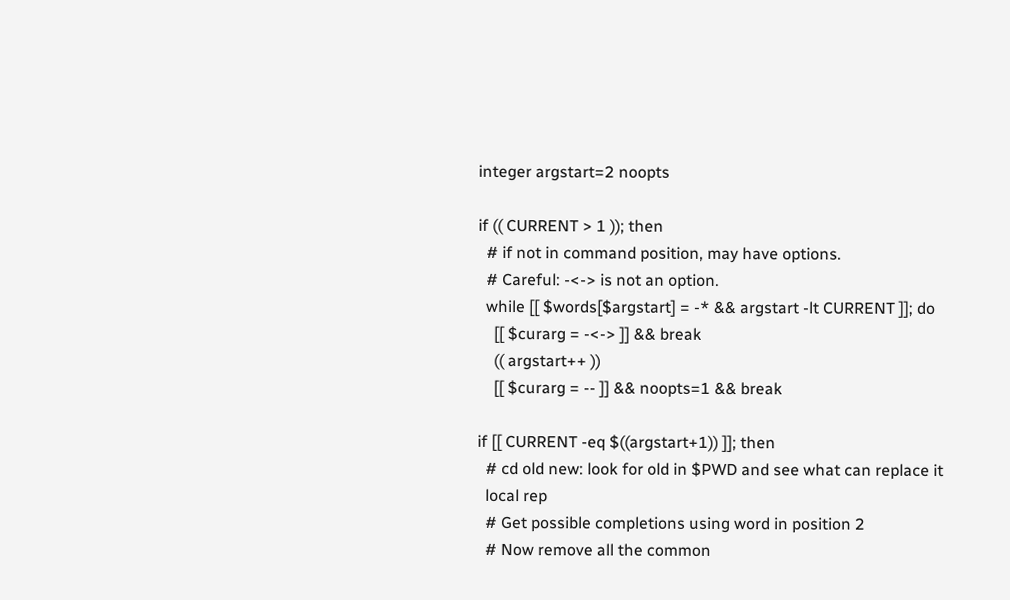integer argstart=2 noopts

if (( CURRENT > 1 )); then
  # if not in command position, may have options.
  # Careful: -<-> is not an option.
  while [[ $words[$argstart] = -* && argstart -lt CURRENT ]]; do
    [[ $curarg = -<-> ]] && break
    (( argstart++ ))
    [[ $curarg = -- ]] && noopts=1 && break

if [[ CURRENT -eq $((argstart+1)) ]]; then
  # cd old new: look for old in $PWD and see what can replace it
  local rep
  # Get possible completions using word in position 2
  # Now remove all the common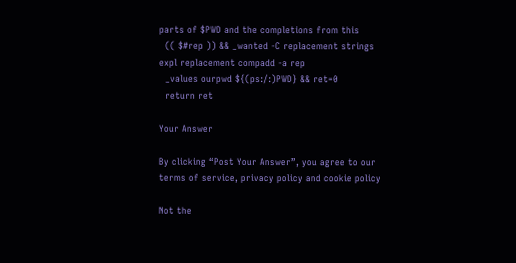parts of $PWD and the completions from this
  (( $#rep )) && _wanted -C replacement strings expl replacement compadd -a rep
  _values ourpwd ${(ps:/:)PWD} && ret=0
  return ret

Your Answer

By clicking “Post Your Answer”, you agree to our terms of service, privacy policy and cookie policy

Not the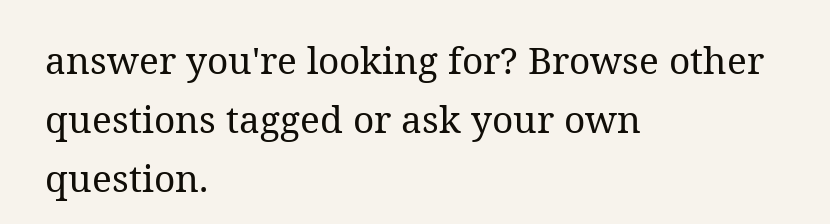answer you're looking for? Browse other questions tagged or ask your own question.